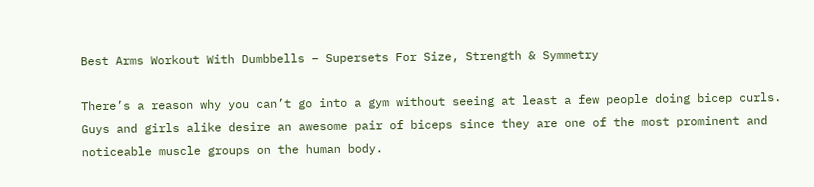Best Arms Workout With Dumbbells – Supersets For Size, Strength & Symmetry

There’s a reason why you can’t go into a gym without seeing at least a few people doing bicep curls. Guys and girls alike desire an awesome pair of biceps since they are one of the most prominent and noticeable muscle groups on the human body.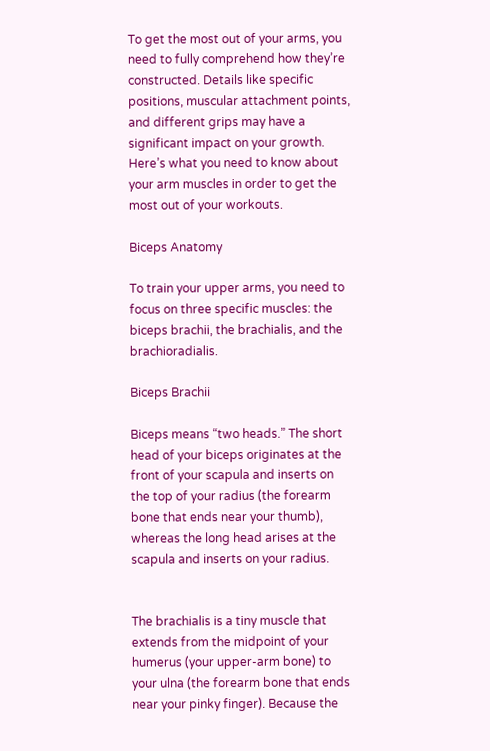To get the most out of your arms, you need to fully comprehend how they’re constructed. Details like specific positions, muscular attachment points, and different grips may have a significant impact on your growth. Here’s what you need to know about your arm muscles in order to get the most out of your workouts.

Biceps Anatomy

To train your upper arms, you need to focus on three specific muscles: the biceps brachii, the brachialis, and the brachioradialis.

Biceps Brachii

Biceps means “two heads.” The short head of your biceps originates at the front of your scapula and inserts on the top of your radius (the forearm bone that ends near your thumb), whereas the long head arises at the scapula and inserts on your radius.


The brachialis is a tiny muscle that extends from the midpoint of your humerus (your upper-arm bone) to your ulna (the forearm bone that ends near your pinky finger). Because the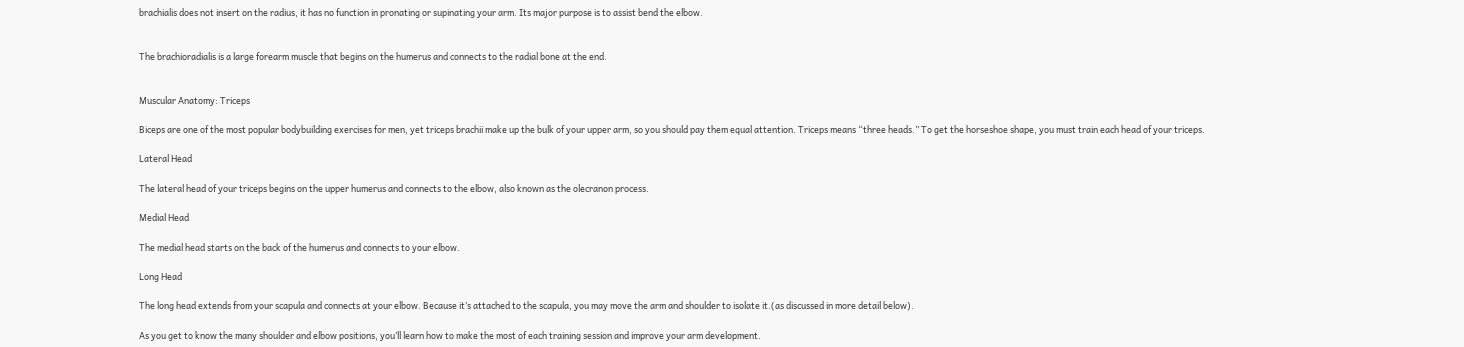brachialis does not insert on the radius, it has no function in pronating or supinating your arm. Its major purpose is to assist bend the elbow.


The brachioradialis is a large forearm muscle that begins on the humerus and connects to the radial bone at the end.


Muscular Anatomy: Triceps

Biceps are one of the most popular bodybuilding exercises for men, yet triceps brachii make up the bulk of your upper arm, so you should pay them equal attention. Triceps means “three heads.” To get the horseshoe shape, you must train each head of your triceps.

Lateral Head

The lateral head of your triceps begins on the upper humerus and connects to the elbow, also known as the olecranon process.

Medial Head

The medial head starts on the back of the humerus and connects to your elbow.

Long Head

The long head extends from your scapula and connects at your elbow. Because it’s attached to the scapula, you may move the arm and shoulder to isolate it.(as discussed in more detail below).

As you get to know the many shoulder and elbow positions, you’ll learn how to make the most of each training session and improve your arm development.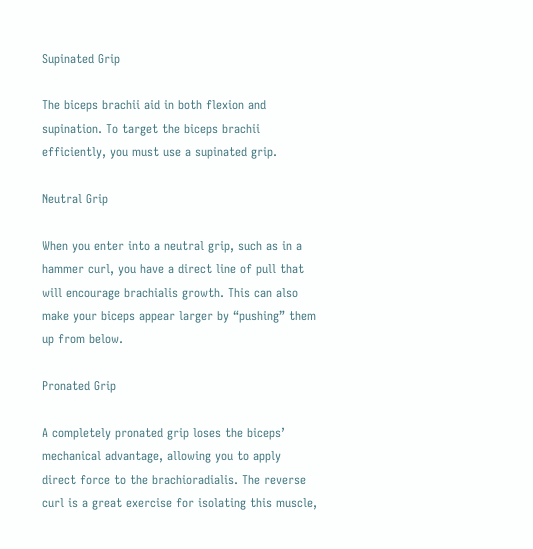Supinated Grip

The biceps brachii aid in both flexion and supination. To target the biceps brachii efficiently, you must use a supinated grip.

Neutral Grip

When you enter into a neutral grip, such as in a hammer curl, you have a direct line of pull that will encourage brachialis growth. This can also make your biceps appear larger by “pushing” them up from below.

Pronated Grip

A completely pronated grip loses the biceps’ mechanical advantage, allowing you to apply direct force to the brachioradialis. The reverse curl is a great exercise for isolating this muscle,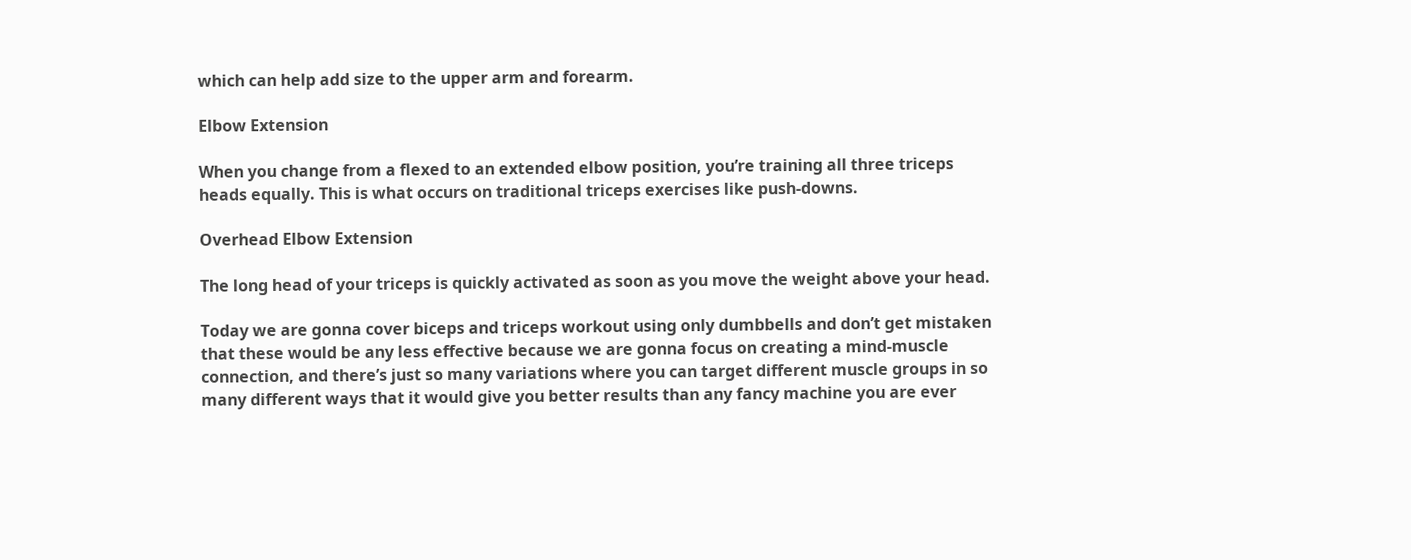which can help add size to the upper arm and forearm.

Elbow Extension

When you change from a flexed to an extended elbow position, you’re training all three triceps heads equally. This is what occurs on traditional triceps exercises like push-downs.

Overhead Elbow Extension

The long head of your triceps is quickly activated as soon as you move the weight above your head.

Today we are gonna cover biceps and triceps workout using only dumbbells and don’t get mistaken that these would be any less effective because we are gonna focus on creating a mind-muscle connection, and there’s just so many variations where you can target different muscle groups in so many different ways that it would give you better results than any fancy machine you are ever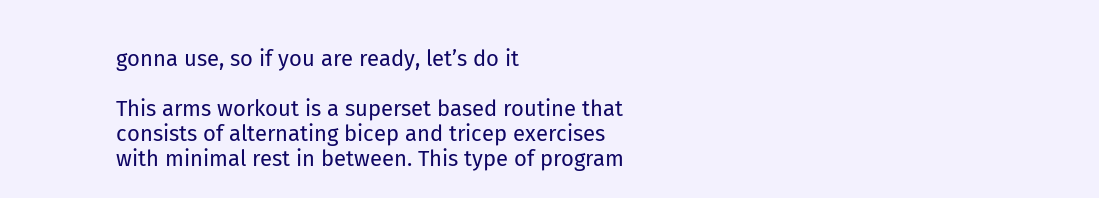gonna use, so if you are ready, let’s do it

This arms workout is a superset based routine that consists of alternating bicep and tricep exercises with minimal rest in between. This type of program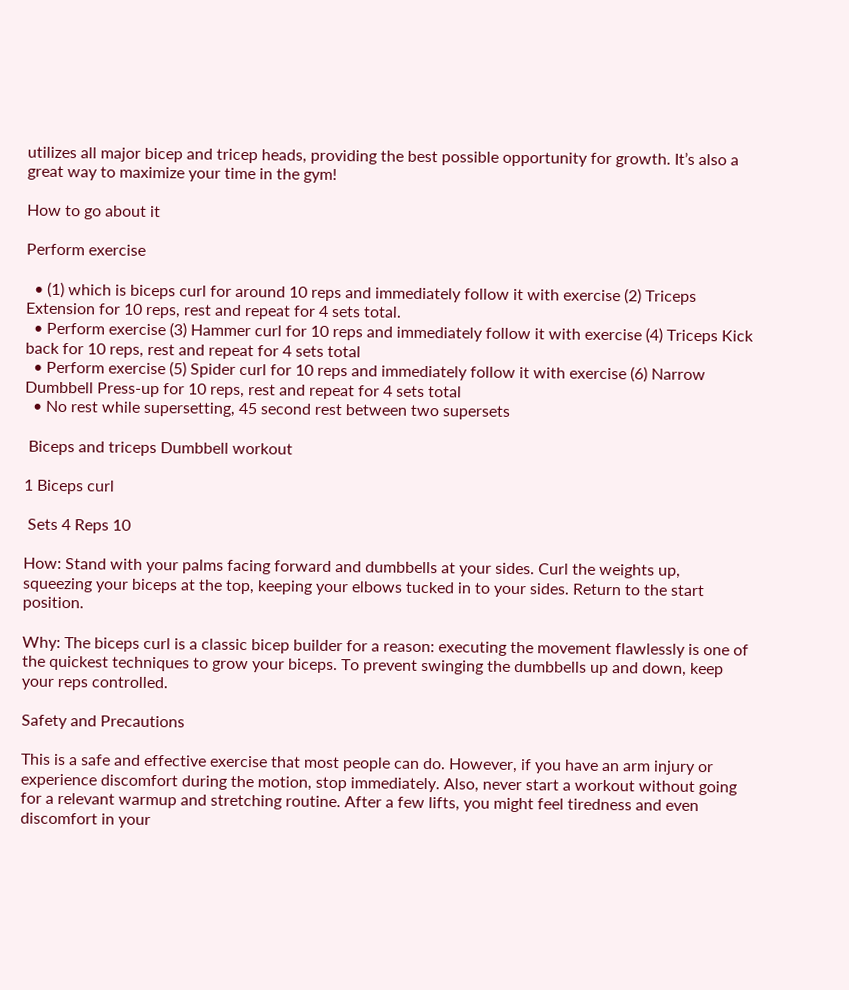utilizes all major bicep and tricep heads, providing the best possible opportunity for growth. It’s also a great way to maximize your time in the gym!

How to go about it

Perform exercise

  • (1) which is biceps curl for around 10 reps and immediately follow it with exercise (2) Triceps Extension for 10 reps, rest and repeat for 4 sets total.
  • Perform exercise (3) Hammer curl for 10 reps and immediately follow it with exercise (4) Triceps Kick back for 10 reps, rest and repeat for 4 sets total
  • Perform exercise (5) Spider curl for 10 reps and immediately follow it with exercise (6) Narrow Dumbbell Press-up for 10 reps, rest and repeat for 4 sets total
  • No rest while supersetting, 45 second rest between two supersets

 Biceps and triceps Dumbbell workout

1 Biceps curl

 Sets 4 Reps 10

How: Stand with your palms facing forward and dumbbells at your sides. Curl the weights up, squeezing your biceps at the top, keeping your elbows tucked in to your sides. Return to the start position.

Why: The biceps curl is a classic bicep builder for a reason: executing the movement flawlessly is one of the quickest techniques to grow your biceps. To prevent swinging the dumbbells up and down, keep your reps controlled.

Safety and Precautions

This is a safe and effective exercise that most people can do. However, if you have an arm injury or experience discomfort during the motion, stop immediately. Also, never start a workout without going for a relevant warmup and stretching routine. After a few lifts, you might feel tiredness and even discomfort in your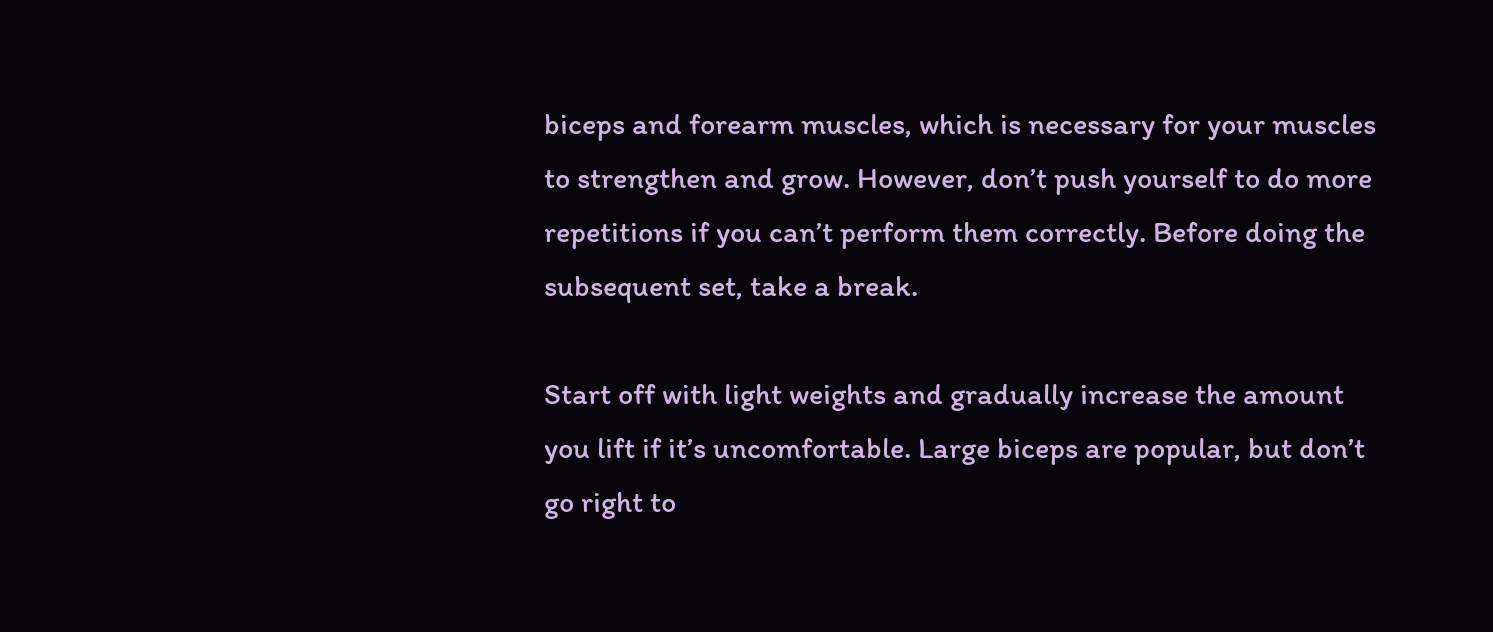biceps and forearm muscles, which is necessary for your muscles to strengthen and grow. However, don’t push yourself to do more repetitions if you can’t perform them correctly. Before doing the subsequent set, take a break.

Start off with light weights and gradually increase the amount you lift if it’s uncomfortable. Large biceps are popular, but don’t go right to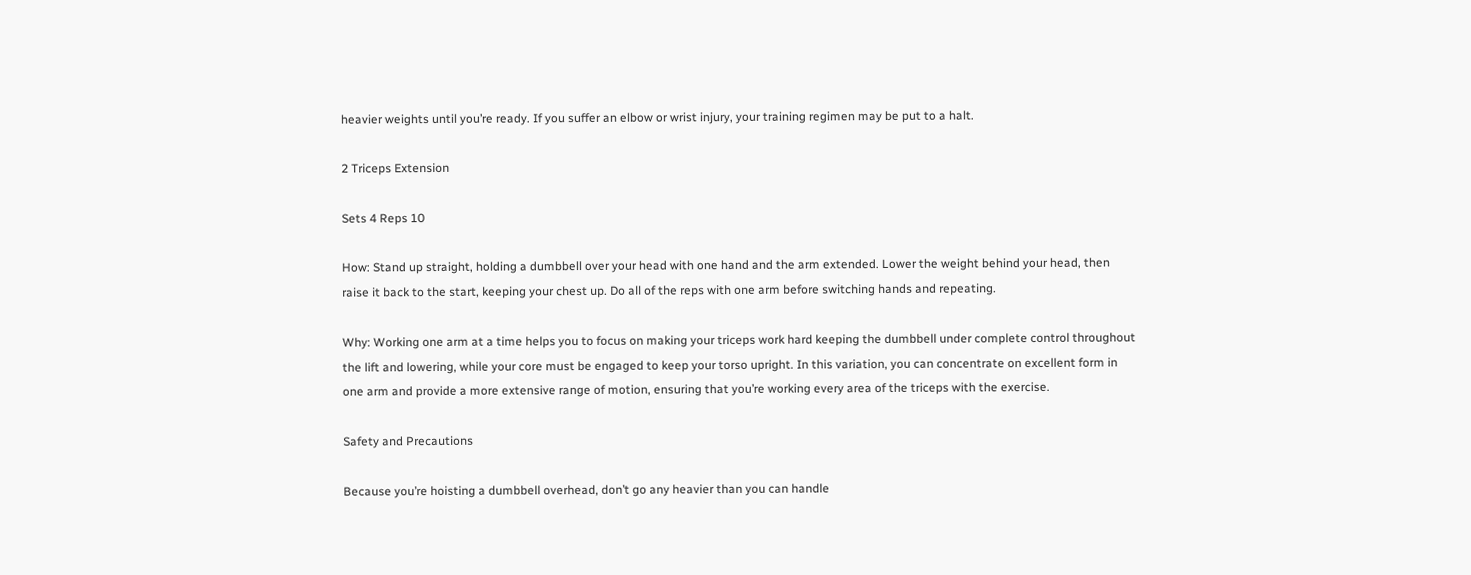heavier weights until you’re ready. If you suffer an elbow or wrist injury, your training regimen may be put to a halt.

2 Triceps Extension

Sets 4 Reps 10

How: Stand up straight, holding a dumbbell over your head with one hand and the arm extended. Lower the weight behind your head, then raise it back to the start, keeping your chest up. Do all of the reps with one arm before switching hands and repeating.

Why: Working one arm at a time helps you to focus on making your triceps work hard keeping the dumbbell under complete control throughout the lift and lowering, while your core must be engaged to keep your torso upright. In this variation, you can concentrate on excellent form in one arm and provide a more extensive range of motion, ensuring that you’re working every area of the triceps with the exercise.

Safety and Precautions

Because you’re hoisting a dumbbell overhead, don’t go any heavier than you can handle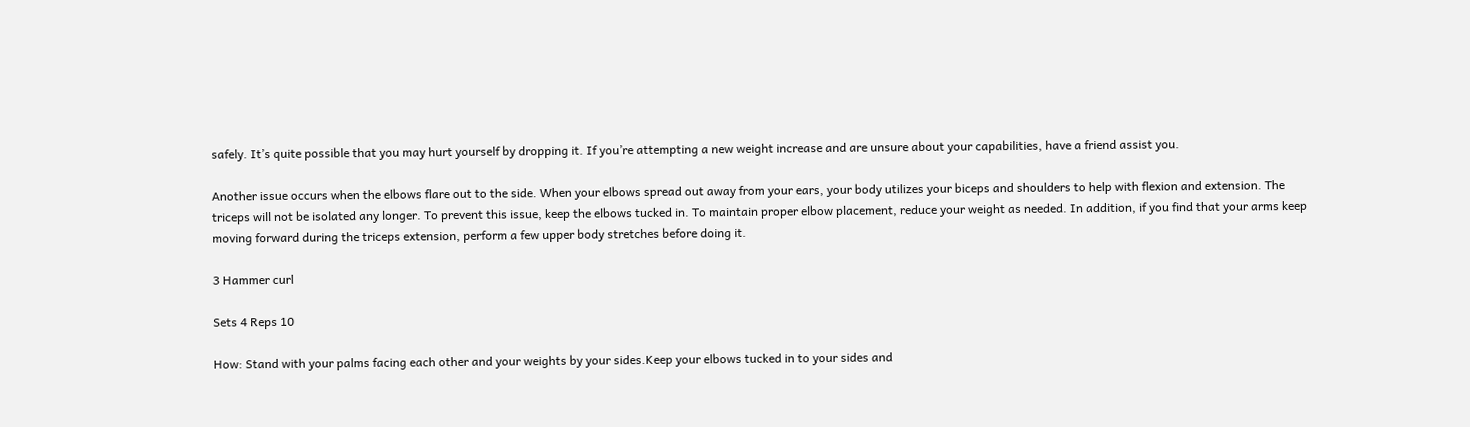safely. It’s quite possible that you may hurt yourself by dropping it. If you’re attempting a new weight increase and are unsure about your capabilities, have a friend assist you.

Another issue occurs when the elbows flare out to the side. When your elbows spread out away from your ears, your body utilizes your biceps and shoulders to help with flexion and extension. The triceps will not be isolated any longer. To prevent this issue, keep the elbows tucked in. To maintain proper elbow placement, reduce your weight as needed. In addition, if you find that your arms keep moving forward during the triceps extension, perform a few upper body stretches before doing it.

3 Hammer curl

Sets 4 Reps 10

How: Stand with your palms facing each other and your weights by your sides.Keep your elbows tucked in to your sides and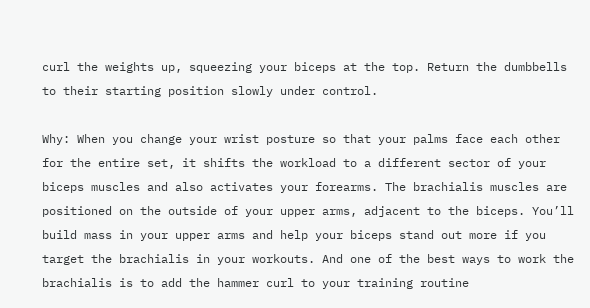curl the weights up, squeezing your biceps at the top. Return the dumbbells to their starting position slowly under control.

Why: When you change your wrist posture so that your palms face each other for the entire set, it shifts the workload to a different sector of your biceps muscles and also activates your forearms. The brachialis muscles are positioned on the outside of your upper arms, adjacent to the biceps. You’ll build mass in your upper arms and help your biceps stand out more if you target the brachialis in your workouts. And one of the best ways to work the brachialis is to add the hammer curl to your training routine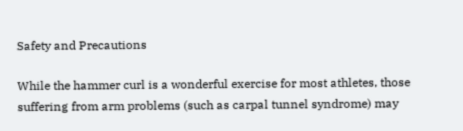Safety and Precautions

While the hammer curl is a wonderful exercise for most athletes, those suffering from arm problems (such as carpal tunnel syndrome) may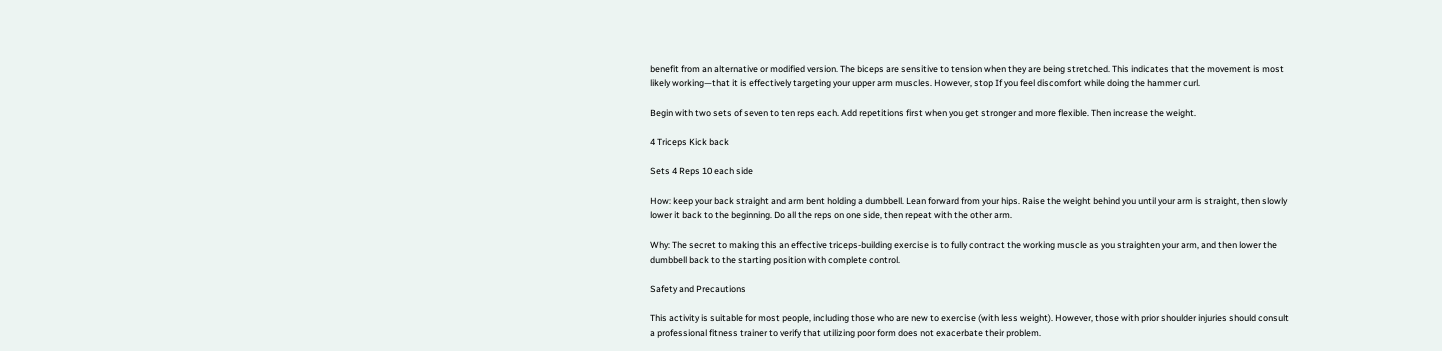benefit from an alternative or modified version. The biceps are sensitive to tension when they are being stretched. This indicates that the movement is most likely working—that it is effectively targeting your upper arm muscles. However, stop If you feel discomfort while doing the hammer curl.

Begin with two sets of seven to ten reps each. Add repetitions first when you get stronger and more flexible. Then increase the weight.

4 Triceps Kick back

Sets 4 Reps 10 each side

How: keep your back straight and arm bent holding a dumbbell. Lean forward from your hips. Raise the weight behind you until your arm is straight, then slowly lower it back to the beginning. Do all the reps on one side, then repeat with the other arm.

Why: The secret to making this an effective triceps-building exercise is to fully contract the working muscle as you straighten your arm, and then lower the dumbbell back to the starting position with complete control.

Safety and Precautions

This activity is suitable for most people, including those who are new to exercise (with less weight). However, those with prior shoulder injuries should consult a professional fitness trainer to verify that utilizing poor form does not exacerbate their problem.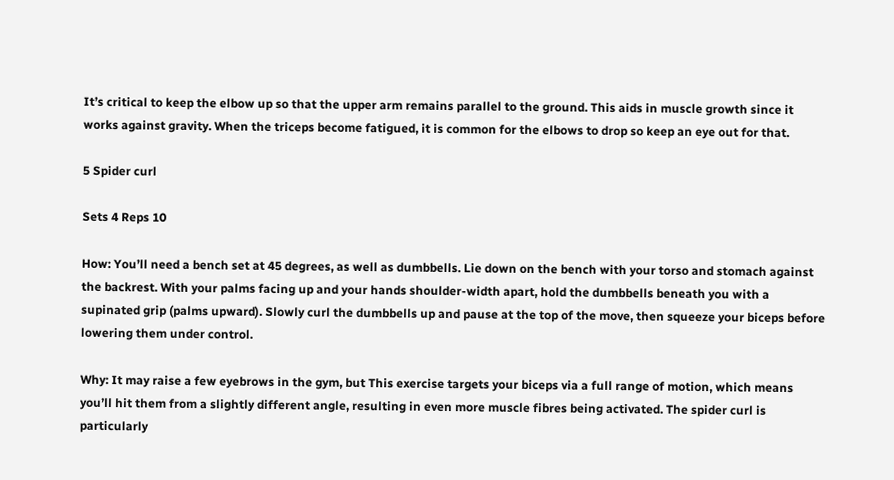It’s critical to keep the elbow up so that the upper arm remains parallel to the ground. This aids in muscle growth since it works against gravity. When the triceps become fatigued, it is common for the elbows to drop so keep an eye out for that.

5 Spider curl

Sets 4 Reps 10

How: You’ll need a bench set at 45 degrees, as well as dumbbells. Lie down on the bench with your torso and stomach against the backrest. With your palms facing up and your hands shoulder-width apart, hold the dumbbells beneath you with a supinated grip (palms upward). Slowly curl the dumbbells up and pause at the top of the move, then squeeze your biceps before lowering them under control.

Why: It may raise a few eyebrows in the gym, but This exercise targets your biceps via a full range of motion, which means you’ll hit them from a slightly different angle, resulting in even more muscle fibres being activated. The spider curl is particularly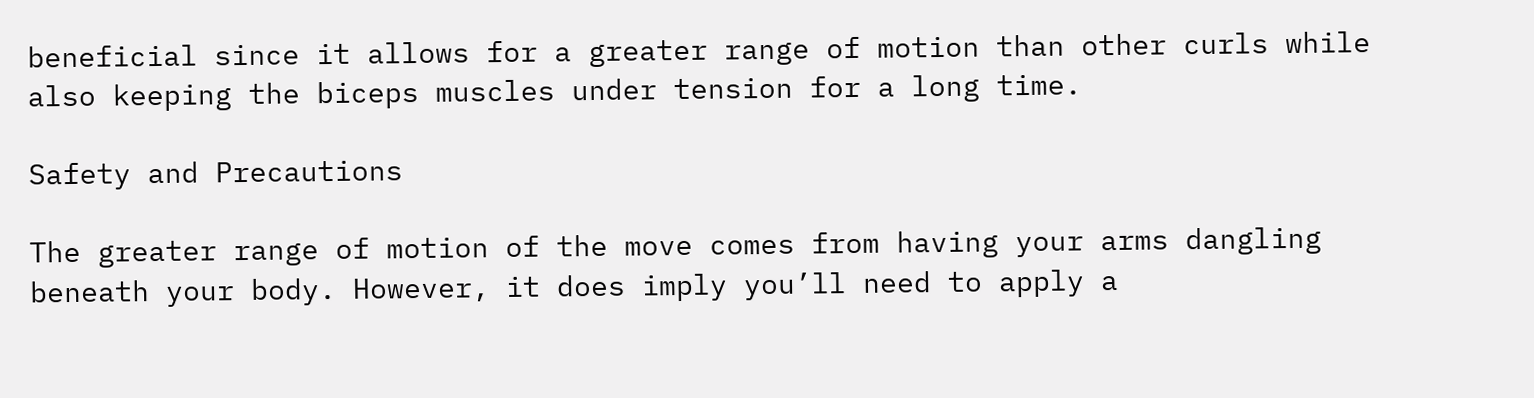beneficial since it allows for a greater range of motion than other curls while also keeping the biceps muscles under tension for a long time.

Safety and Precautions

The greater range of motion of the move comes from having your arms dangling beneath your body. However, it does imply you’ll need to apply a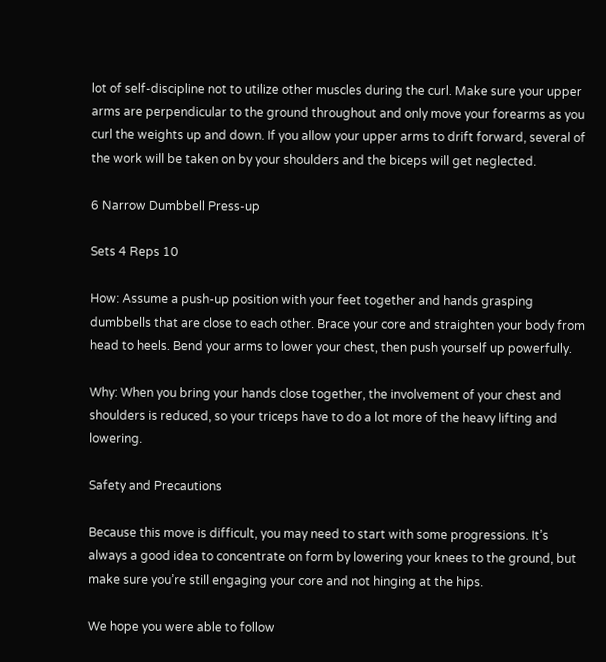lot of self-discipline not to utilize other muscles during the curl. Make sure your upper arms are perpendicular to the ground throughout and only move your forearms as you curl the weights up and down. If you allow your upper arms to drift forward, several of the work will be taken on by your shoulders and the biceps will get neglected.

6 Narrow Dumbbell Press-up

Sets 4 Reps 10

How: Assume a push-up position with your feet together and hands grasping dumbbells that are close to each other. Brace your core and straighten your body from head to heels. Bend your arms to lower your chest, then push yourself up powerfully.

Why: When you bring your hands close together, the involvement of your chest and shoulders is reduced, so your triceps have to do a lot more of the heavy lifting and lowering.

Safety and Precautions

Because this move is difficult, you may need to start with some progressions. It’s always a good idea to concentrate on form by lowering your knees to the ground, but make sure you’re still engaging your core and not hinging at the hips.

We hope you were able to follow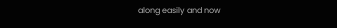along easily and now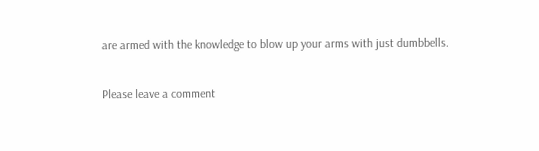are armed with the knowledge to blow up your arms with just dumbbells.

Please leave a comment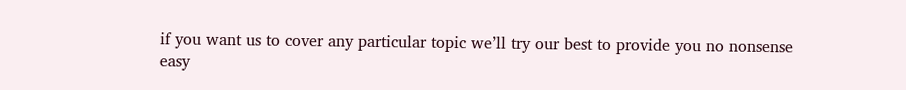if you want us to cover any particular topic we’ll try our best to provide you no nonsense easy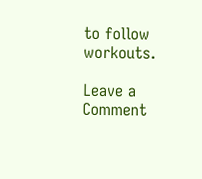to follow workouts.

Leave a Comment